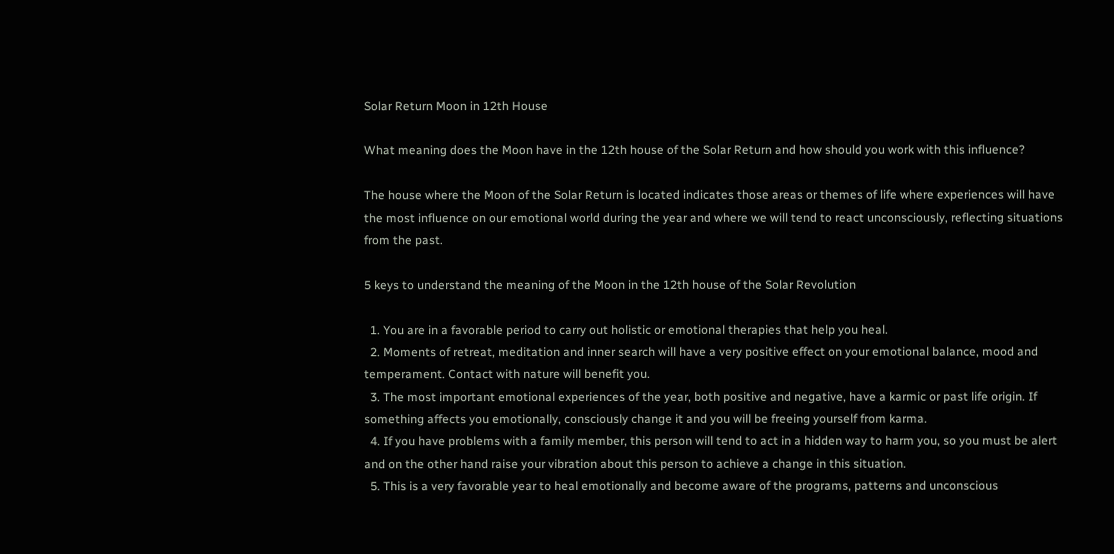Solar Return Moon in 12th House

What meaning does the Moon have in the 12th house of the Solar Return and how should you work with this influence?

The house where the Moon of the Solar Return is located indicates those areas or themes of life where experiences will have the most influence on our emotional world during the year and where we will tend to react unconsciously, reflecting situations from the past.

5 keys to understand the meaning of the Moon in the 12th house of the Solar Revolution

  1. You are in a favorable period to carry out holistic or emotional therapies that help you heal.
  2. Moments of retreat, meditation and inner search will have a very positive effect on your emotional balance, mood and temperament. Contact with nature will benefit you.
  3. The most important emotional experiences of the year, both positive and negative, have a karmic or past life origin. If something affects you emotionally, consciously change it and you will be freeing yourself from karma.
  4. If you have problems with a family member, this person will tend to act in a hidden way to harm you, so you must be alert and on the other hand raise your vibration about this person to achieve a change in this situation.
  5. This is a very favorable year to heal emotionally and become aware of the programs, patterns and unconscious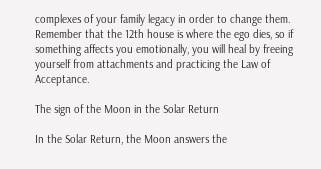complexes of your family legacy in order to change them. Remember that the 12th house is where the ego dies, so if something affects you emotionally, you will heal by freeing yourself from attachments and practicing the Law of Acceptance.

The sign of the Moon in the Solar Return

In the Solar Return, the Moon answers the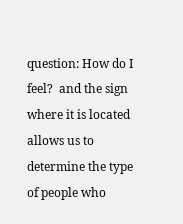question: How do I feel?  and the sign where it is located allows us to determine the type of people who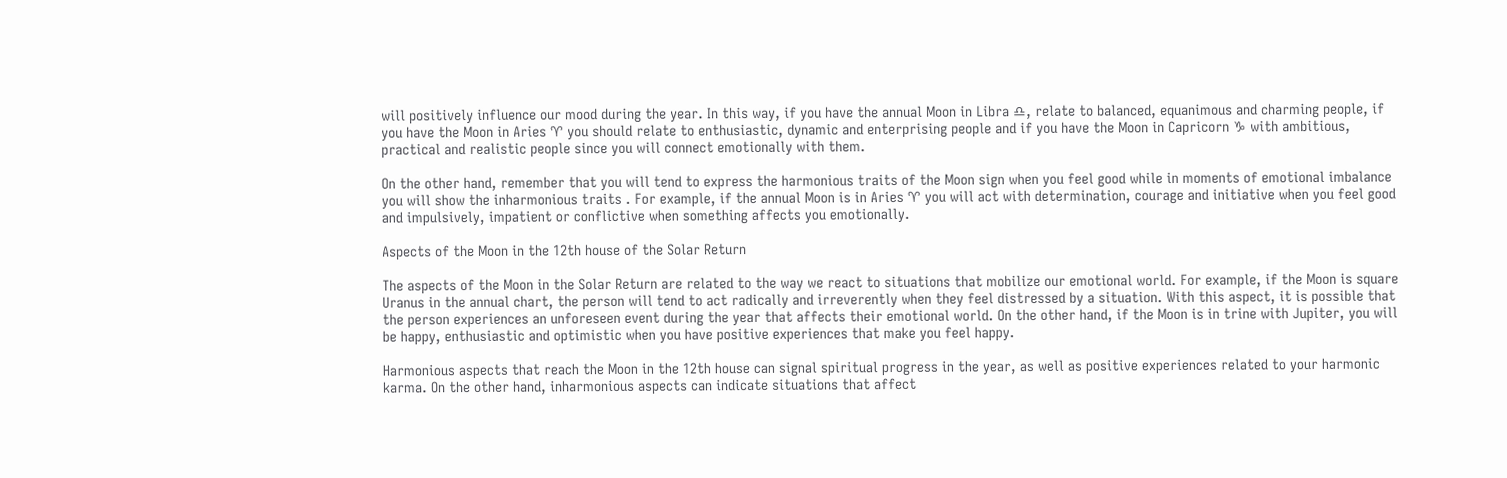will positively influence our mood during the year. In this way, if you have the annual Moon in Libra ♎, relate to balanced, equanimous and charming people, if you have the Moon in Aries ♈ you should relate to enthusiastic, dynamic and enterprising people and if you have the Moon in Capricorn ♑ with ambitious, practical and realistic people since you will connect emotionally with them.

On the other hand, remember that you will tend to express the harmonious traits of the Moon sign when you feel good while in moments of emotional imbalance you will show the inharmonious traits . For example, if the annual Moon is in Aries ♈ you will act with determination, courage and initiative when you feel good and impulsively, impatient or conflictive when something affects you emotionally.

Aspects of the Moon in the 12th house of the Solar Return

The aspects of the Moon in the Solar Return are related to the way we react to situations that mobilize our emotional world. For example, if the Moon is square Uranus in the annual chart, the person will tend to act radically and irreverently when they feel distressed by a situation. With this aspect, it is possible that the person experiences an unforeseen event during the year that affects their emotional world. On the other hand, if the Moon is in trine with Jupiter, you will be happy, enthusiastic and optimistic when you have positive experiences that make you feel happy.

Harmonious aspects that reach the Moon in the 12th house can signal spiritual progress in the year, as well as positive experiences related to your harmonic karma. On the other hand, inharmonious aspects can indicate situations that affect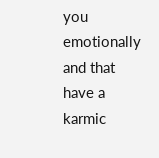you emotionally and that have a karmic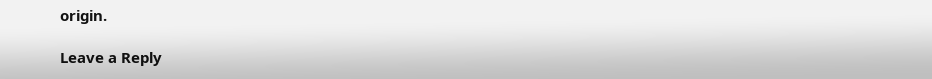origin.

Leave a Reply